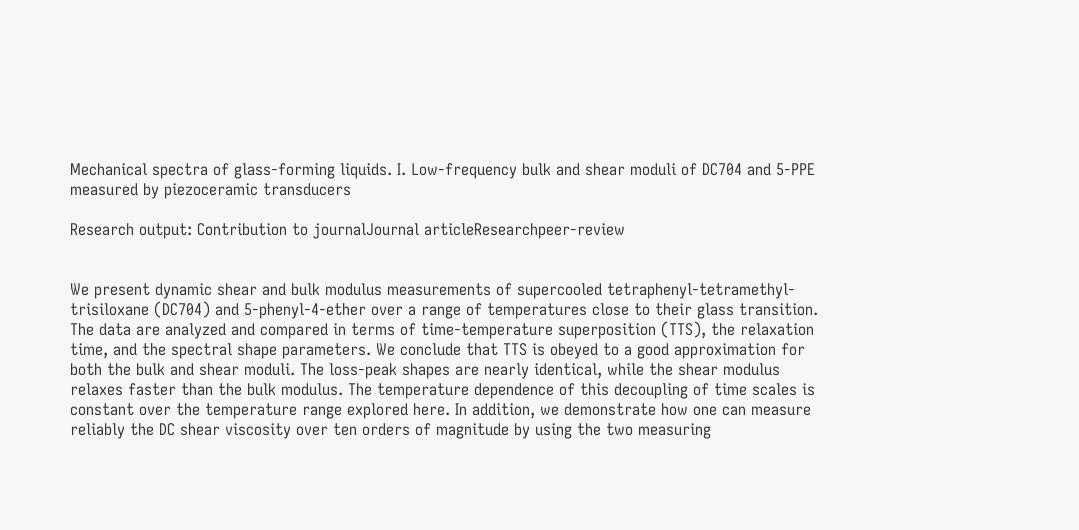Mechanical spectra of glass-forming liquids. I. Low-frequency bulk and shear moduli of DC704 and 5-PPE measured by piezoceramic transducers

Research output: Contribution to journalJournal articleResearchpeer-review


We present dynamic shear and bulk modulus measurements of supercooled tetraphenyl-tetramethyl-trisiloxane (DC704) and 5-phenyl-4-ether over a range of temperatures close to their glass transition. The data are analyzed and compared in terms of time-temperature superposition (TTS), the relaxation time, and the spectral shape parameters. We conclude that TTS is obeyed to a good approximation for both the bulk and shear moduli. The loss-peak shapes are nearly identical, while the shear modulus relaxes faster than the bulk modulus. The temperature dependence of this decoupling of time scales is constant over the temperature range explored here. In addition, we demonstrate how one can measure reliably the DC shear viscosity over ten orders of magnitude by using the two measuring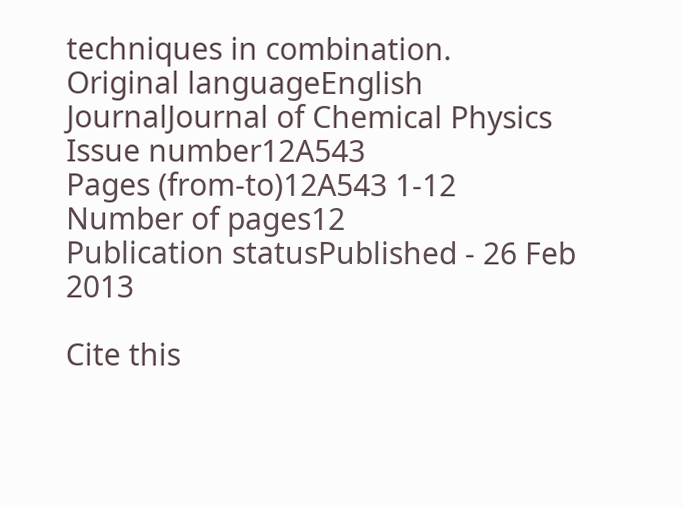techniques in combination.
Original languageEnglish
JournalJournal of Chemical Physics
Issue number12A543
Pages (from-to)12A543 1-12
Number of pages12
Publication statusPublished - 26 Feb 2013

Cite this